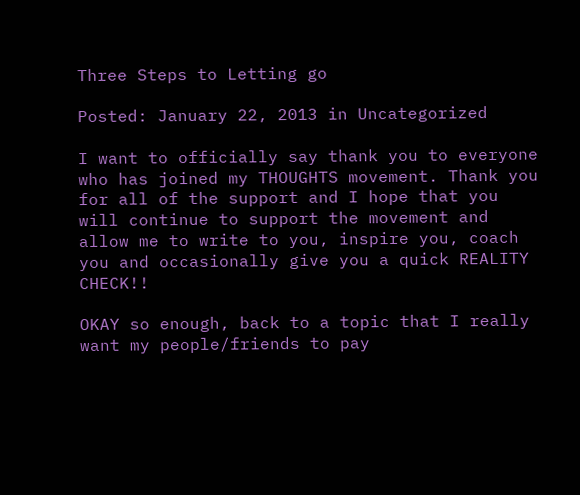Three Steps to Letting go

Posted: January 22, 2013 in Uncategorized

I want to officially say thank you to everyone who has joined my THOUGHTS movement. Thank you for all of the support and I hope that you will continue to support the movement and allow me to write to you, inspire you, coach you and occasionally give you a quick REALITY CHECK!!

OKAY so enough, back to a topic that I really want my people/friends to pay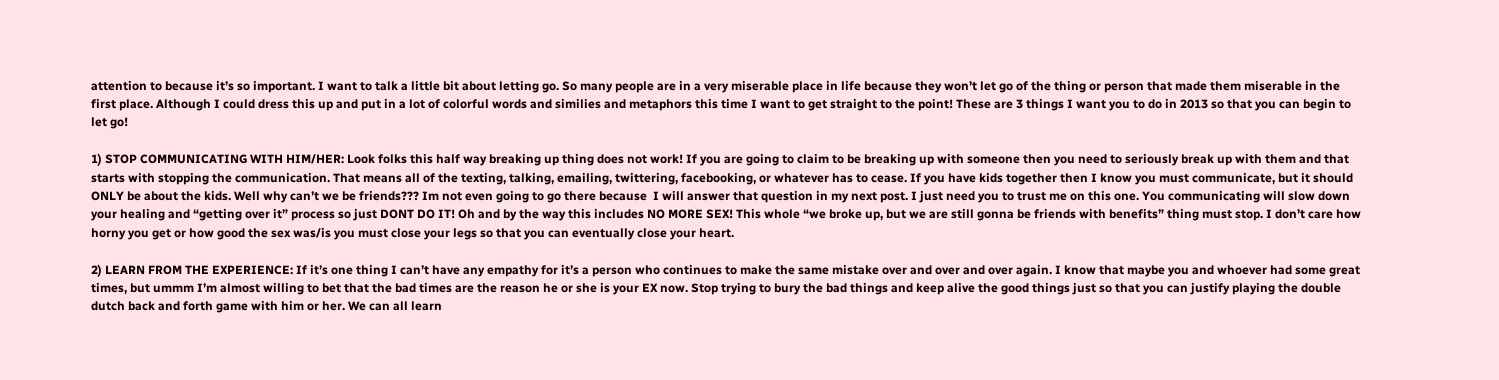attention to because it’s so important. I want to talk a little bit about letting go. So many people are in a very miserable place in life because they won’t let go of the thing or person that made them miserable in the first place. Although I could dress this up and put in a lot of colorful words and similies and metaphors this time I want to get straight to the point! These are 3 things I want you to do in 2013 so that you can begin to let go!

1) STOP COMMUNICATING WITH HIM/HER: Look folks this half way breaking up thing does not work! If you are going to claim to be breaking up with someone then you need to seriously break up with them and that starts with stopping the communication. That means all of the texting, talking, emailing, twittering, facebooking, or whatever has to cease. If you have kids together then I know you must communicate, but it should ONLY be about the kids. Well why can’t we be friends??? Im not even going to go there because  I will answer that question in my next post. I just need you to trust me on this one. You communicating will slow down your healing and “getting over it” process so just DONT DO IT! Oh and by the way this includes NO MORE SEX! This whole “we broke up, but we are still gonna be friends with benefits” thing must stop. I don’t care how horny you get or how good the sex was/is you must close your legs so that you can eventually close your heart.

2) LEARN FROM THE EXPERIENCE: If it’s one thing I can’t have any empathy for it’s a person who continues to make the same mistake over and over and over again. I know that maybe you and whoever had some great times, but ummm I’m almost willing to bet that the bad times are the reason he or she is your EX now. Stop trying to bury the bad things and keep alive the good things just so that you can justify playing the double dutch back and forth game with him or her. We can all learn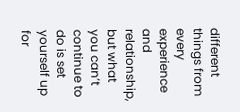different things from every experience and relationship, but what you can’t continue to do is set yourself up for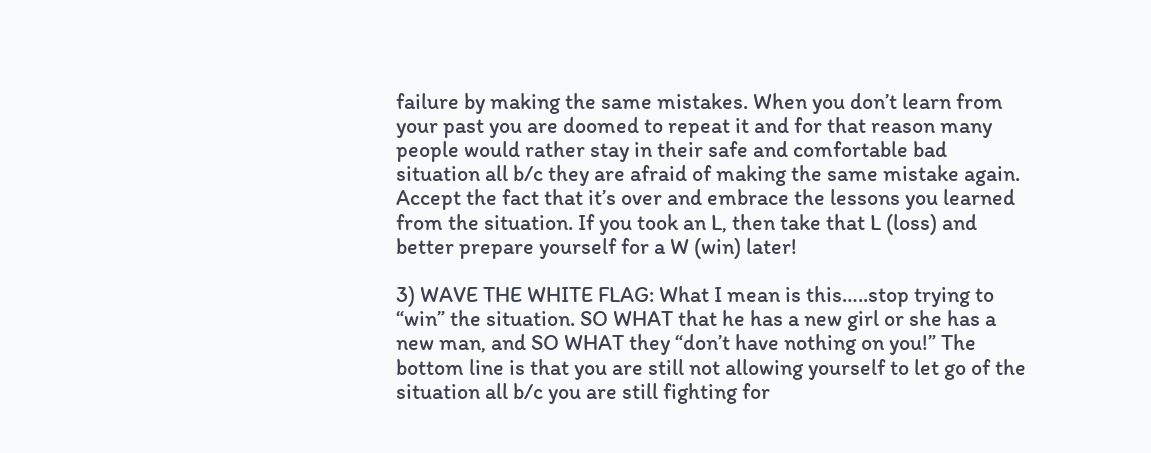failure by making the same mistakes. When you don’t learn from your past you are doomed to repeat it and for that reason many people would rather stay in their safe and comfortable bad situation all b/c they are afraid of making the same mistake again. Accept the fact that it’s over and embrace the lessons you learned from the situation. If you took an L, then take that L (loss) and better prepare yourself for a W (win) later!

3) WAVE THE WHITE FLAG: What I mean is this…..stop trying to “win” the situation. SO WHAT that he has a new girl or she has a new man, and SO WHAT they “don’t have nothing on you!” The bottom line is that you are still not allowing yourself to let go of the situation all b/c you are still fighting for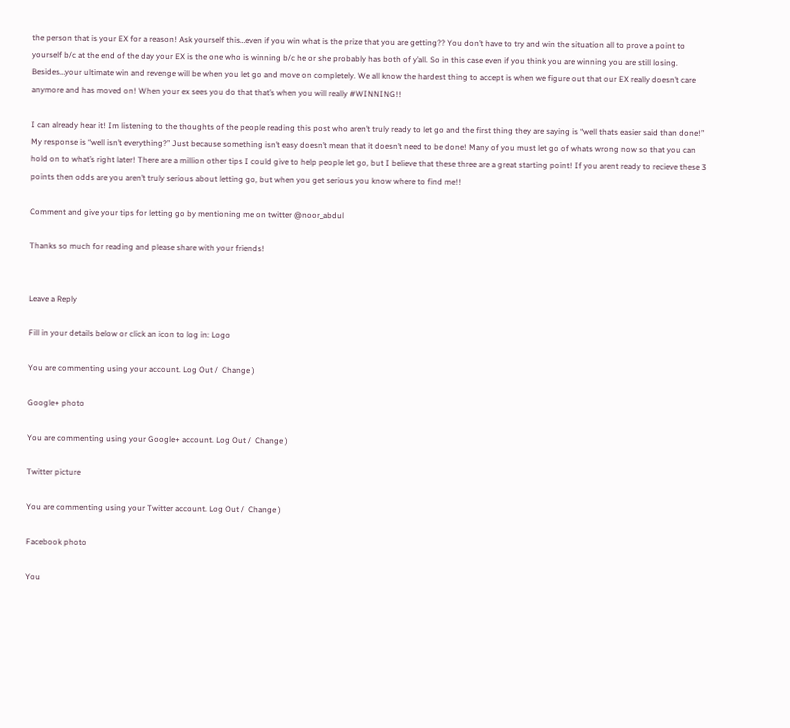the person that is your EX for a reason! Ask yourself this…even if you win what is the prize that you are getting?? You don’t have to try and win the situation all to prove a point to yourself b/c at the end of the day your EX is the one who is winning b/c he or she probably has both of y’all. So in this case even if you think you are winning you are still losing. Besides…your ultimate win and revenge will be when you let go and move on completely. We all know the hardest thing to accept is when we figure out that our EX really doesn’t care anymore and has moved on! When your ex sees you do that that’s when you will really #WINNING!!

I can already hear it! Im listening to the thoughts of the people reading this post who aren’t truly ready to let go and the first thing they are saying is “well thats easier said than done!” My response is “well isn’t everything?” Just because something isn’t easy doesn’t mean that it doesn’t need to be done! Many of you must let go of whats wrong now so that you can hold on to what’s right later! There are a million other tips I could give to help people let go, but I believe that these three are a great starting point! If you arent ready to recieve these 3 points then odds are you aren’t truly serious about letting go, but when you get serious you know where to find me!!

Comment and give your tips for letting go by mentioning me on twitter @noor_abdul

Thanks so much for reading and please share with your friends!


Leave a Reply

Fill in your details below or click an icon to log in: Logo

You are commenting using your account. Log Out /  Change )

Google+ photo

You are commenting using your Google+ account. Log Out /  Change )

Twitter picture

You are commenting using your Twitter account. Log Out /  Change )

Facebook photo

You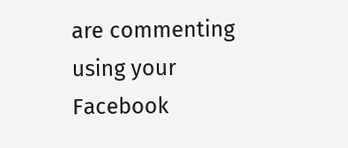are commenting using your Facebook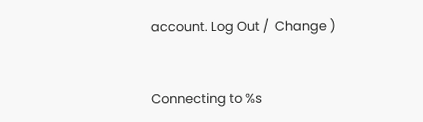account. Log Out /  Change )


Connecting to %s